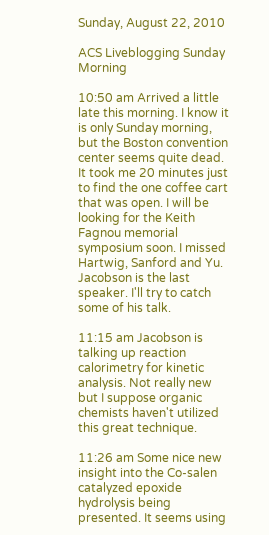Sunday, August 22, 2010

ACS Liveblogging Sunday Morning

10:50 am Arrived a little late this morning. I know it is only Sunday morning, but the Boston convention center seems quite dead. It took me 20 minutes just to find the one coffee cart that was open. I will be looking for the Keith Fagnou memorial symposium soon. I missed Hartwig, Sanford and Yu. Jacobson is the last speaker. I'll try to catch some of his talk.

11:15 am Jacobson is talking up reaction calorimetry for kinetic analysis. Not really new but I suppose organic chemists haven't utilized this great technique.

11:26 am Some nice new insight into the Co-salen catalyzed epoxide hydrolysis being presented. It seems using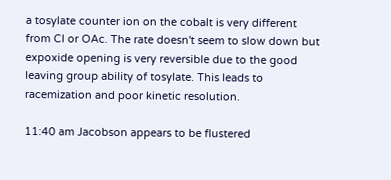a tosylate counter ion on the cobalt is very different from Cl or OAc. The rate doesn't seem to slow down but expoxide opening is very reversible due to the good leaving group ability of tosylate. This leads to racemization and poor kinetic resolution.

11:40 am Jacobson appears to be flustered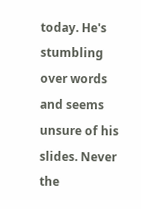today. He's stumbling over words and seems unsure of his slides. Never the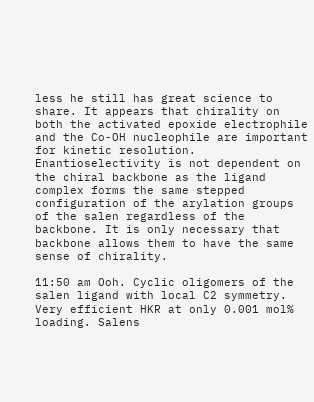less he still has great science to share. It appears that chirality on both the activated epoxide electrophile and the Co-OH nucleophile are important for kinetic resolution. Enantioselectivity is not dependent on the chiral backbone as the ligand complex forms the same stepped configuration of the arylation groups of the salen regardless of the backbone. It is only necessary that backbone allows them to have the same sense of chirality.

11:50 am Ooh. Cyclic oligomers of the salen ligand with local C2 symmetry. Very efficient HKR at only 0.001 mol% loading. Salens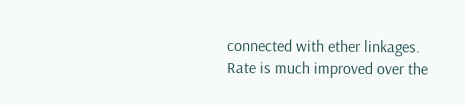connected with ether linkages. Rate is much improved over the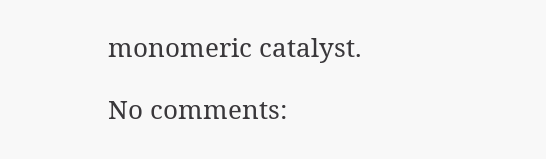monomeric catalyst.

No comments: